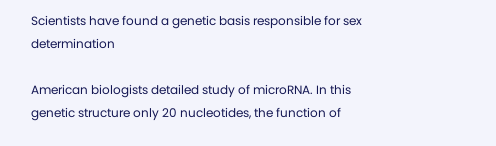Scientists have found a genetic basis responsible for sex determination

American biologists detailed study of microRNA. In this genetic structure only 20 nucleotides, the function of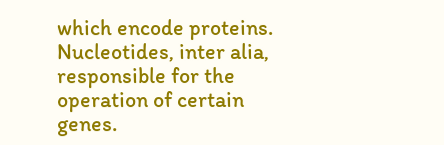which encode proteins. Nucleotides, inter alia, responsible for the operation of certain genes.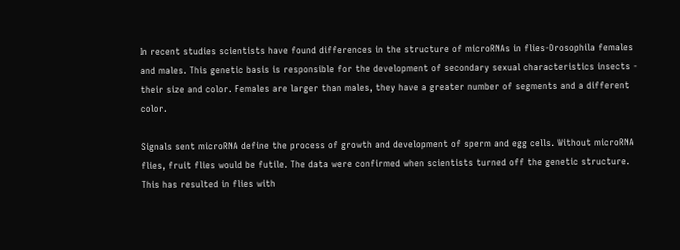In recent studies scientists have found differences in the structure of microRNAs in flies-Drosophila females and males. This genetic basis is responsible for the development of secondary sexual characteristics insects - their size and color. Females are larger than males, they have a greater number of segments and a different color.

Signals sent microRNA define the process of growth and development of sperm and egg cells. Without microRNA flies, fruit flies would be futile. The data were confirmed when scientists turned off the genetic structure. This has resulted in flies with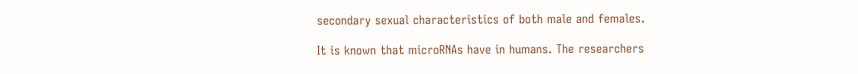secondary sexual characteristics of both male and females.

It is known that microRNAs have in humans. The researchers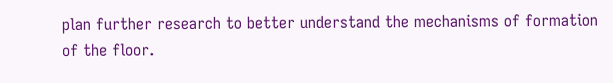plan further research to better understand the mechanisms of formation of the floor.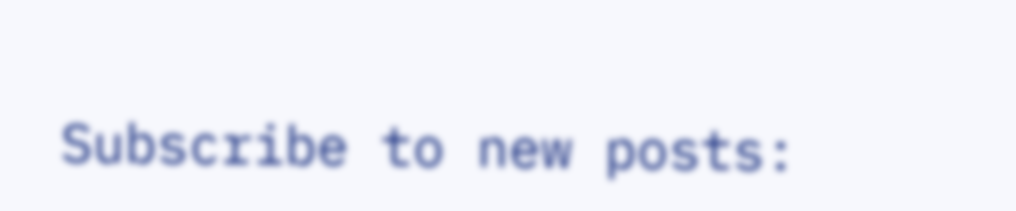Subscribe to new posts: